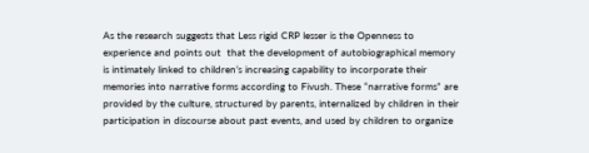As the research suggests that Less rigid CRP lesser is the Openness to experience and points out  that the development of autobiographical memory is intimately linked to children’s increasing capability to incorporate their memories into narrative forms according to Fivush. These “narrative forms” are provided by the culture, structured by parents, internalized by children in their participation in discourse about past events, and used by children to organize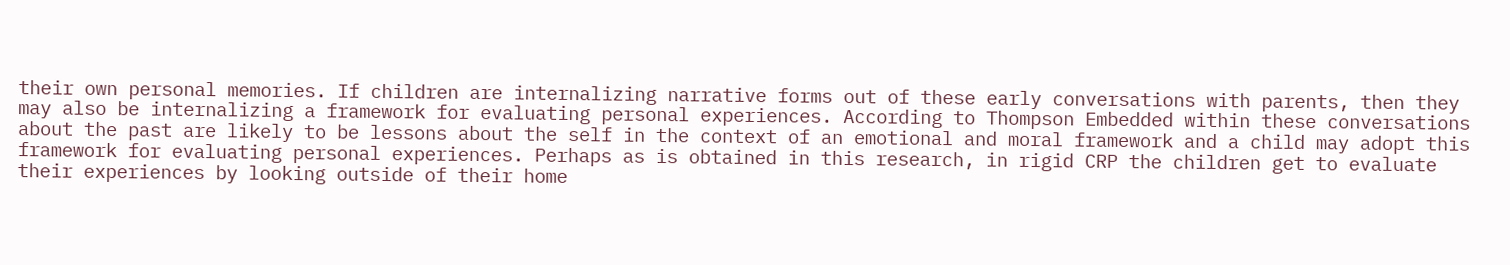their own personal memories. If children are internalizing narrative forms out of these early conversations with parents, then they may also be internalizing a framework for evaluating personal experiences. According to Thompson Embedded within these conversations about the past are likely to be lessons about the self in the context of an emotional and moral framework and a child may adopt this framework for evaluating personal experiences. Perhaps as is obtained in this research, in rigid CRP the children get to evaluate their experiences by looking outside of their home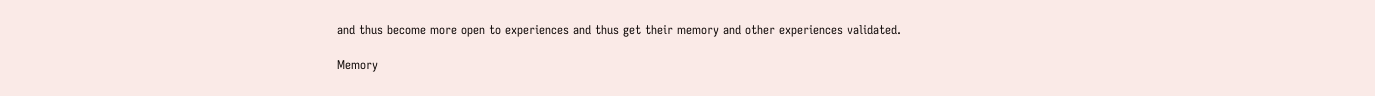and thus become more open to experiences and thus get their memory and other experiences validated.

Memory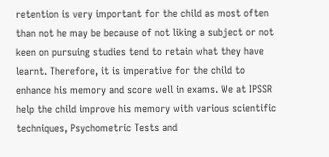retention is very important for the child as most often than not he may be because of not liking a subject or not keen on pursuing studies tend to retain what they have learnt. Therefore, it is imperative for the child to enhance his memory and score well in exams. We at IPSSR help the child improve his memory with various scientific techniques, Psychometric Tests and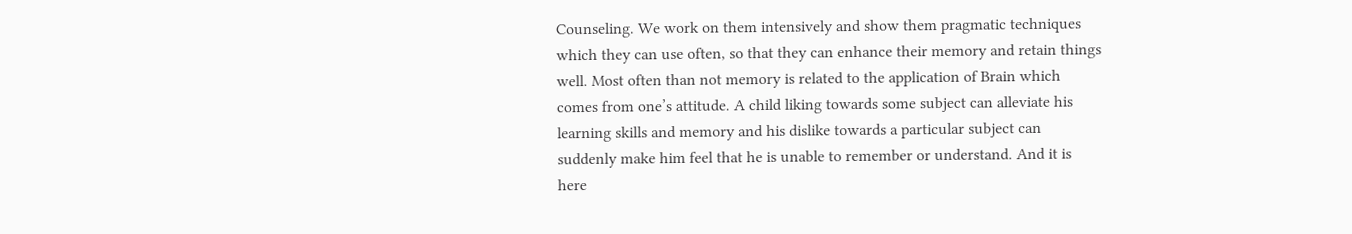Counseling. We work on them intensively and show them pragmatic techniques which they can use often, so that they can enhance their memory and retain things well. Most often than not memory is related to the application of Brain which comes from one’s attitude. A child liking towards some subject can alleviate his learning skills and memory and his dislike towards a particular subject can suddenly make him feel that he is unable to remember or understand. And it is here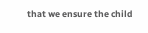that we ensure the child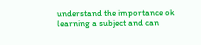understand the importance ok learning a subject and can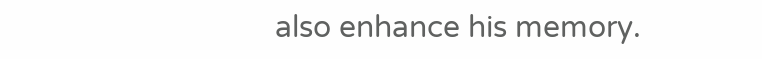also enhance his memory.